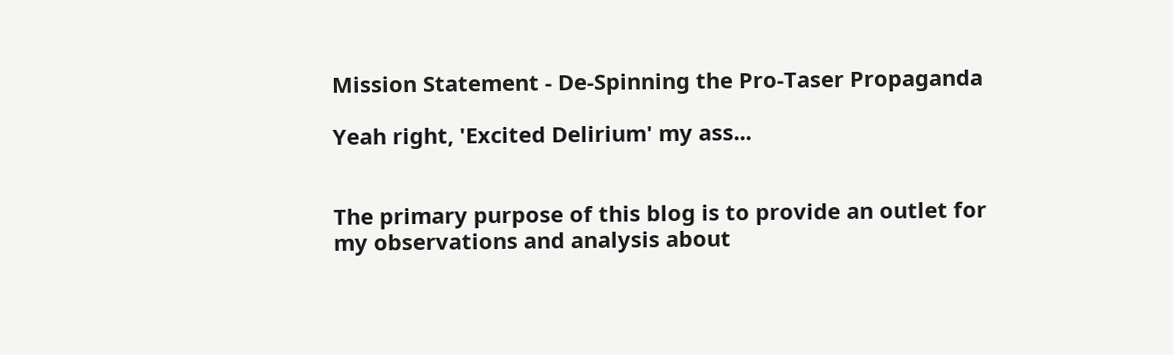Mission Statement - De-Spinning the Pro-Taser Propaganda

Yeah right, 'Excited Delirium' my ass...


The primary purpose of this blog is to provide an outlet for my observations and analysis about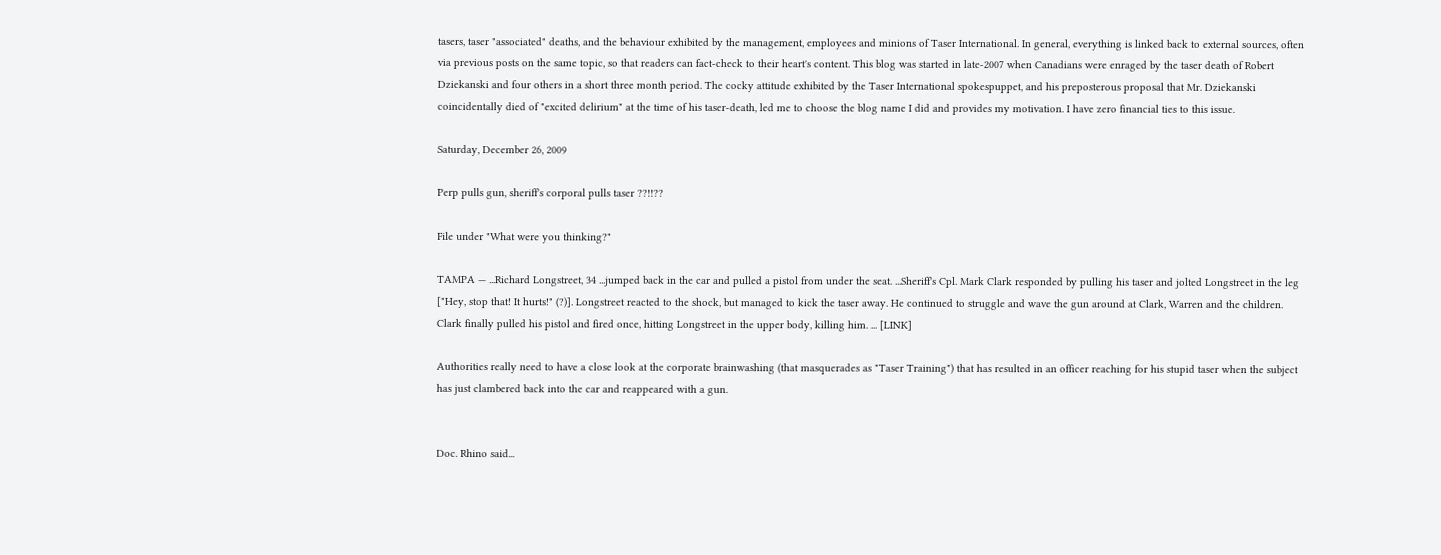tasers, taser "associated" deaths, and the behaviour exhibited by the management, employees and minions of Taser International. In general, everything is linked back to external sources, often via previous posts on the same topic, so that readers can fact-check to their heart's content. This blog was started in late-2007 when Canadians were enraged by the taser death of Robert Dziekanski and four others in a short three month period. The cocky attitude exhibited by the Taser International spokespuppet, and his preposterous proposal that Mr. Dziekanski coincidentally died of "excited delirium" at the time of his taser-death, led me to choose the blog name I did and provides my motivation. I have zero financial ties to this issue.

Saturday, December 26, 2009

Perp pulls gun, sheriff's corporal pulls taser ??!!??

File under "What were you thinking?"

TAMPA — ...Richard Longstreet, 34 ...jumped back in the car and pulled a pistol from under the seat. ...Sheriff's Cpl. Mark Clark responded by pulling his taser and jolted Longstreet in the leg ["Hey, stop that! It hurts!" (?)]. Longstreet reacted to the shock, but managed to kick the taser away. He continued to struggle and wave the gun around at Clark, Warren and the children. Clark finally pulled his pistol and fired once, hitting Longstreet in the upper body, killing him. ... [LINK]

Authorities really need to have a close look at the corporate brainwashing (that masquerades as "Taser Training") that has resulted in an officer reaching for his stupid taser when the subject has just clambered back into the car and reappeared with a gun.


Doc. Rhino said...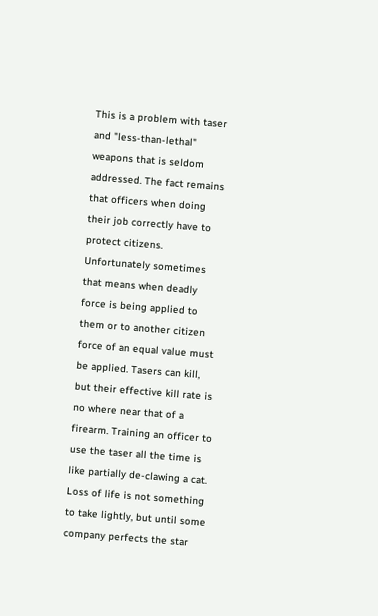This is a problem with taser and "less-than-lethal" weapons that is seldom addressed. The fact remains that officers when doing their job correctly have to protect citizens. Unfortunately sometimes that means when deadly force is being applied to them or to another citizen force of an equal value must be applied. Tasers can kill, but their effective kill rate is no where near that of a firearm. Training an officer to use the taser all the time is like partially de-clawing a cat. Loss of life is not something to take lightly, but until some company perfects the star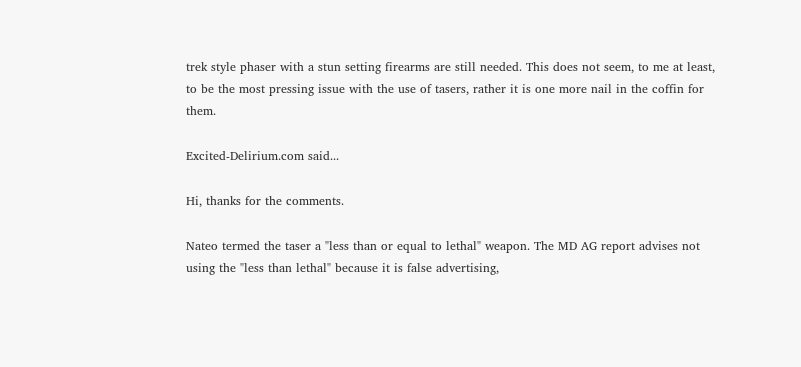trek style phaser with a stun setting firearms are still needed. This does not seem, to me at least, to be the most pressing issue with the use of tasers, rather it is one more nail in the coffin for them.

Excited-Delirium.com said...

Hi, thanks for the comments.

Nateo termed the taser a "less than or equal to lethal" weapon. The MD AG report advises not using the "less than lethal" because it is false advertising,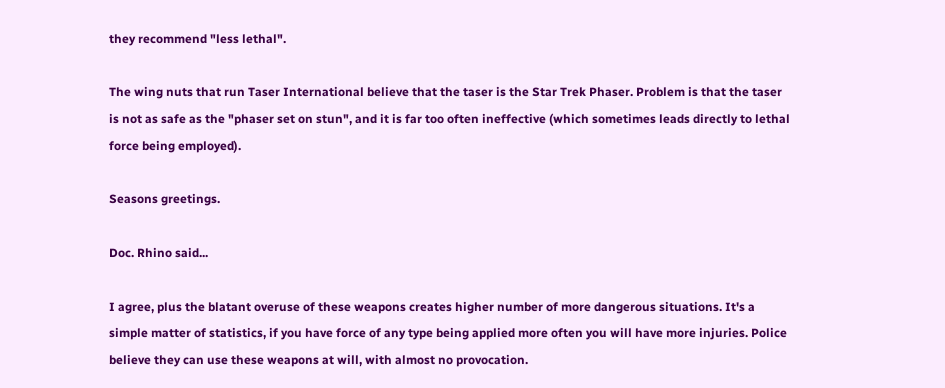they recommend "less lethal".

The wing nuts that run Taser International believe that the taser is the Star Trek Phaser. Problem is that the taser is not as safe as the "phaser set on stun", and it is far too often ineffective (which sometimes leads directly to lethal force being employed).

Seasons greetings.

Doc. Rhino said...

I agree, plus the blatant overuse of these weapons creates higher number of more dangerous situations. It's a simple matter of statistics, if you have force of any type being applied more often you will have more injuries. Police believe they can use these weapons at will, with almost no provocation.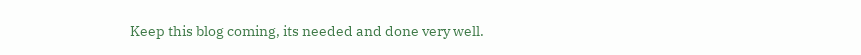Keep this blog coming, its needed and done very well.